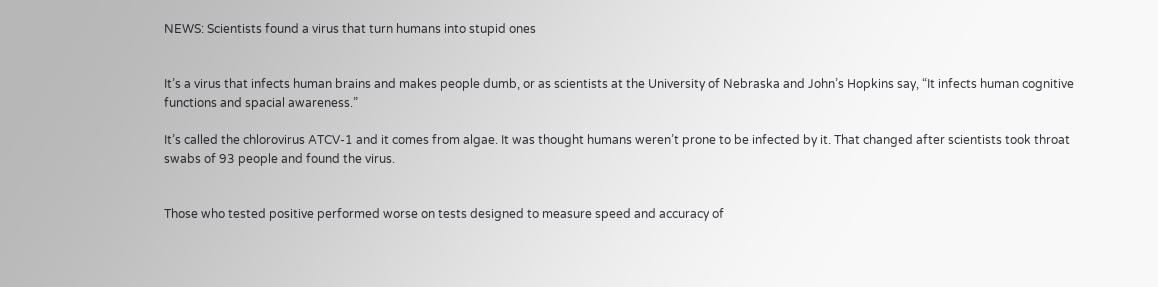NEWS: Scientists found a virus that turn humans into stupid ones


It’s a virus that infects human brains and makes people dumb, or as scientists at the University of Nebraska and John’s Hopkins say, “It infects human cognitive functions and spacial awareness.”

It’s called the chlorovirus ATCV-1 and it comes from algae. It was thought humans weren’t prone to be infected by it. That changed after scientists took throat swabs of 93 people and found the virus.


Those who tested positive performed worse on tests designed to measure speed and accuracy of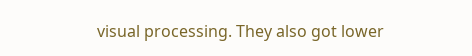visual processing. They also got lower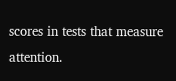scores in tests that measure attention.